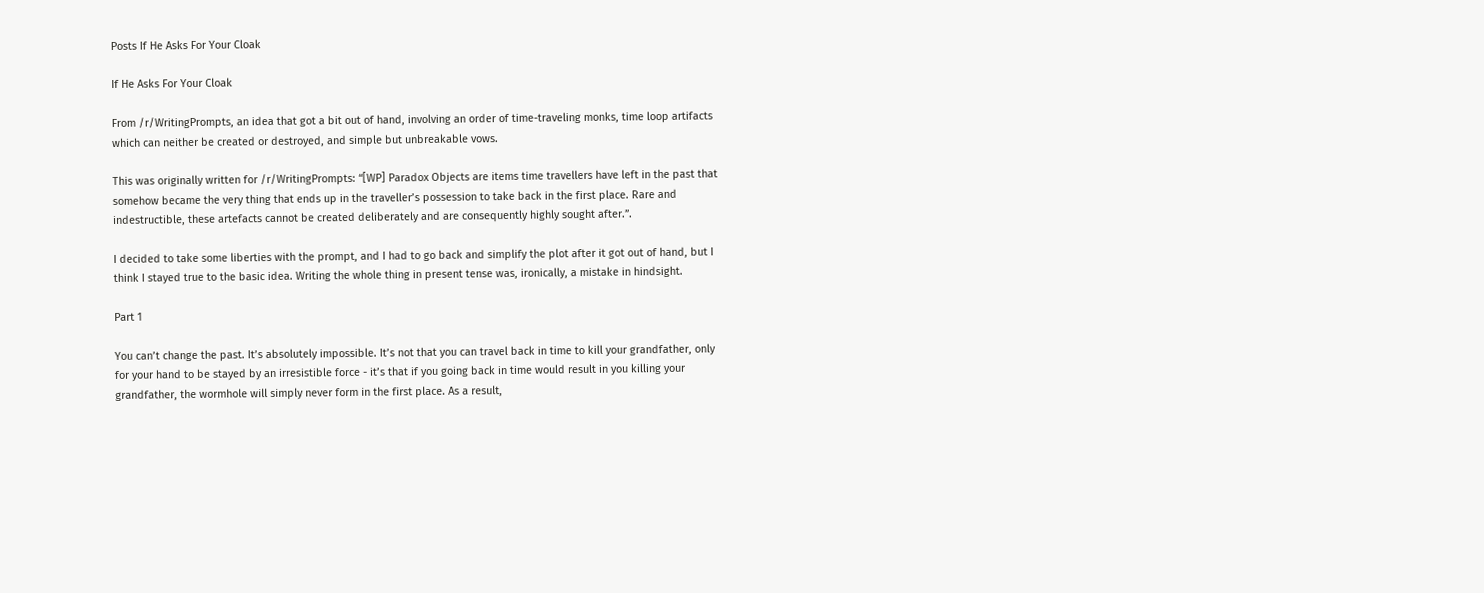Posts If He Asks For Your Cloak

If He Asks For Your Cloak

From /r/WritingPrompts, an idea that got a bit out of hand, involving an order of time-traveling monks, time loop artifacts which can neither be created or destroyed, and simple but unbreakable vows.

This was originally written for /r/WritingPrompts: “[WP] Paradox Objects are items time travellers have left in the past that somehow became the very thing that ends up in the traveller’s possession to take back in the first place. Rare and indestructible, these artefacts cannot be created deliberately and are consequently highly sought after.”.

I decided to take some liberties with the prompt, and I had to go back and simplify the plot after it got out of hand, but I think I stayed true to the basic idea. Writing the whole thing in present tense was, ironically, a mistake in hindsight.

Part 1

You can’t change the past. It’s absolutely impossible. It’s not that you can travel back in time to kill your grandfather, only for your hand to be stayed by an irresistible force - it’s that if you going back in time would result in you killing your grandfather, the wormhole will simply never form in the first place. As a result,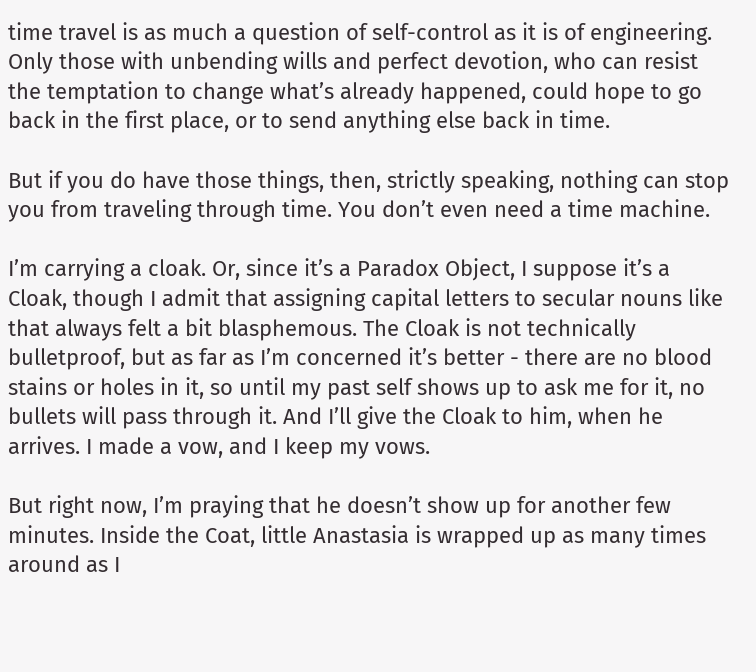time travel is as much a question of self-control as it is of engineering. Only those with unbending wills and perfect devotion, who can resist the temptation to change what’s already happened, could hope to go back in the first place, or to send anything else back in time.

But if you do have those things, then, strictly speaking, nothing can stop you from traveling through time. You don’t even need a time machine.

I’m carrying a cloak. Or, since it’s a Paradox Object, I suppose it’s a Cloak, though I admit that assigning capital letters to secular nouns like that always felt a bit blasphemous. The Cloak is not technically bulletproof, but as far as I’m concerned it’s better - there are no blood stains or holes in it, so until my past self shows up to ask me for it, no bullets will pass through it. And I’ll give the Cloak to him, when he arrives. I made a vow, and I keep my vows.

But right now, I’m praying that he doesn’t show up for another few minutes. Inside the Coat, little Anastasia is wrapped up as many times around as I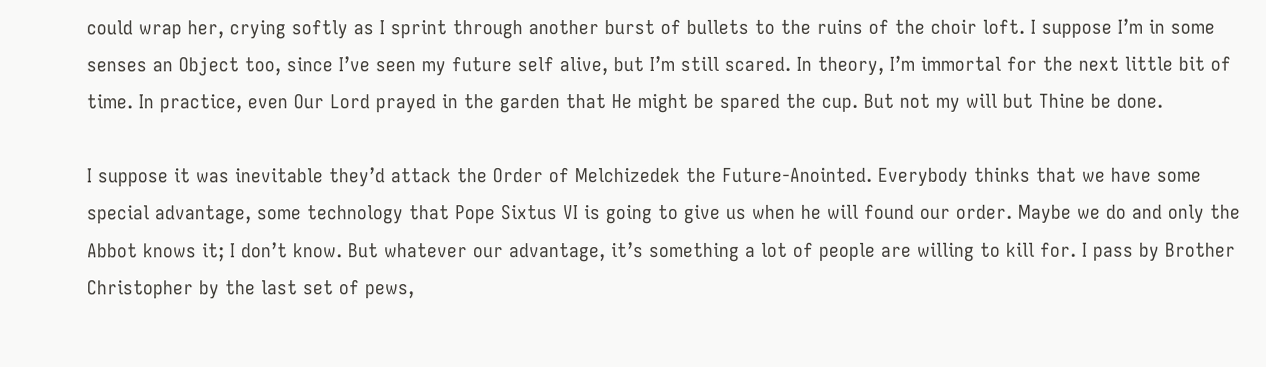could wrap her, crying softly as I sprint through another burst of bullets to the ruins of the choir loft. I suppose I’m in some senses an Object too, since I’ve seen my future self alive, but I’m still scared. In theory, I’m immortal for the next little bit of time. In practice, even Our Lord prayed in the garden that He might be spared the cup. But not my will but Thine be done.

I suppose it was inevitable they’d attack the Order of Melchizedek the Future-Anointed. Everybody thinks that we have some special advantage, some technology that Pope Sixtus VI is going to give us when he will found our order. Maybe we do and only the Abbot knows it; I don’t know. But whatever our advantage, it’s something a lot of people are willing to kill for. I pass by Brother Christopher by the last set of pews,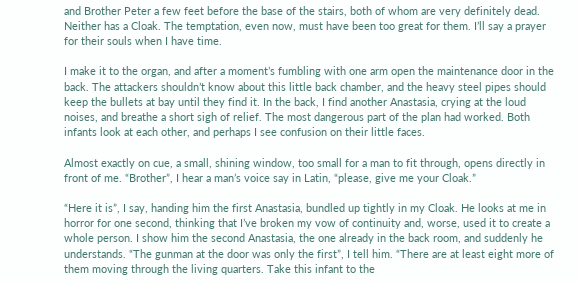and Brother Peter a few feet before the base of the stairs, both of whom are very definitely dead. Neither has a Cloak. The temptation, even now, must have been too great for them. I’ll say a prayer for their souls when I have time.

I make it to the organ, and after a moment’s fumbling with one arm open the maintenance door in the back. The attackers shouldn’t know about this little back chamber, and the heavy steel pipes should keep the bullets at bay until they find it. In the back, I find another Anastasia, crying at the loud noises, and breathe a short sigh of relief. The most dangerous part of the plan had worked. Both infants look at each other, and perhaps I see confusion on their little faces.

Almost exactly on cue, a small, shining window, too small for a man to fit through, opens directly in front of me. “Brother”, I hear a man’s voice say in Latin, “please, give me your Cloak.”

“Here it is”, I say, handing him the first Anastasia, bundled up tightly in my Cloak. He looks at me in horror for one second, thinking that I’ve broken my vow of continuity and, worse, used it to create a whole person. I show him the second Anastasia, the one already in the back room, and suddenly he understands. “The gunman at the door was only the first”, I tell him. “There are at least eight more of them moving through the living quarters. Take this infant to the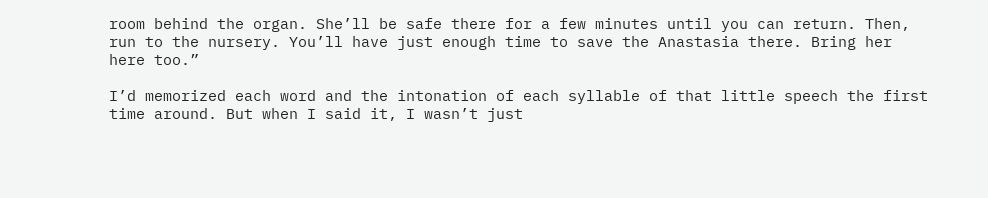room behind the organ. She’ll be safe there for a few minutes until you can return. Then, run to the nursery. You’ll have just enough time to save the Anastasia there. Bring her here too.”

I’d memorized each word and the intonation of each syllable of that little speech the first time around. But when I said it, I wasn’t just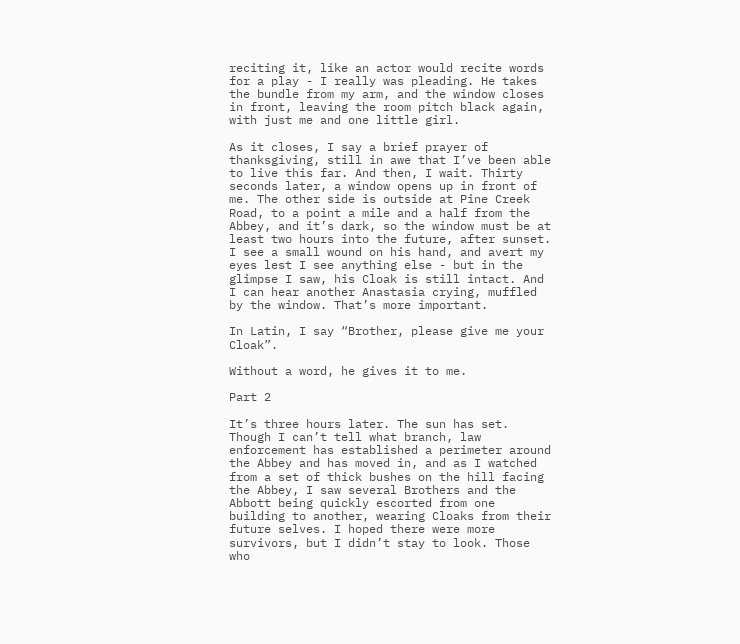reciting it, like an actor would recite words for a play - I really was pleading. He takes the bundle from my arm, and the window closes in front, leaving the room pitch black again, with just me and one little girl.

As it closes, I say a brief prayer of thanksgiving, still in awe that I’ve been able to live this far. And then, I wait. Thirty seconds later, a window opens up in front of me. The other side is outside at Pine Creek Road, to a point a mile and a half from the Abbey, and it’s dark, so the window must be at least two hours into the future, after sunset. I see a small wound on his hand, and avert my eyes lest I see anything else - but in the glimpse I saw, his Cloak is still intact. And I can hear another Anastasia crying, muffled by the window. That’s more important.

In Latin, I say “Brother, please give me your Cloak”.

Without a word, he gives it to me.

Part 2

It’s three hours later. The sun has set. Though I can’t tell what branch, law enforcement has established a perimeter around the Abbey and has moved in, and as I watched from a set of thick bushes on the hill facing the Abbey, I saw several Brothers and the Abbott being quickly escorted from one building to another, wearing Cloaks from their future selves. I hoped there were more survivors, but I didn’t stay to look. Those who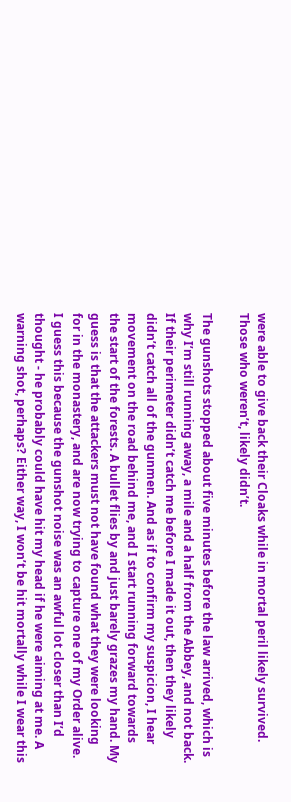were able to give back their Cloaks while in mortal peril likely survived. Those who weren’t, likely didn’t.

The gunshots stopped about five minutes before the law arrived, which is why I’m still running away, a mile and a half from the Abbey, and not back. If their perimeter didn’t catch me before I made it out, then they likely didn’t catch all of the gunmen. And as if to confirm my suspicion, I hear movement on the road behind me, and I start running forward towards the start of the forests. A bullet flies by and just barely grazes my hand. My guess is that the attackers must not have found what they were looking for in the monastery, and are now trying to capture one of my Order alive. I guess this because the gunshot noise was an awful lot closer than I’d thought - he probably could have hit my head if he were aiming at me. A warning shot, perhaps? Either way, I won’t be hit mortally while I wear this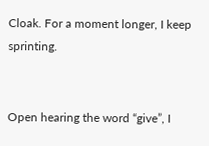Cloak. For a moment longer, I keep sprinting.


Open hearing the word “give”, I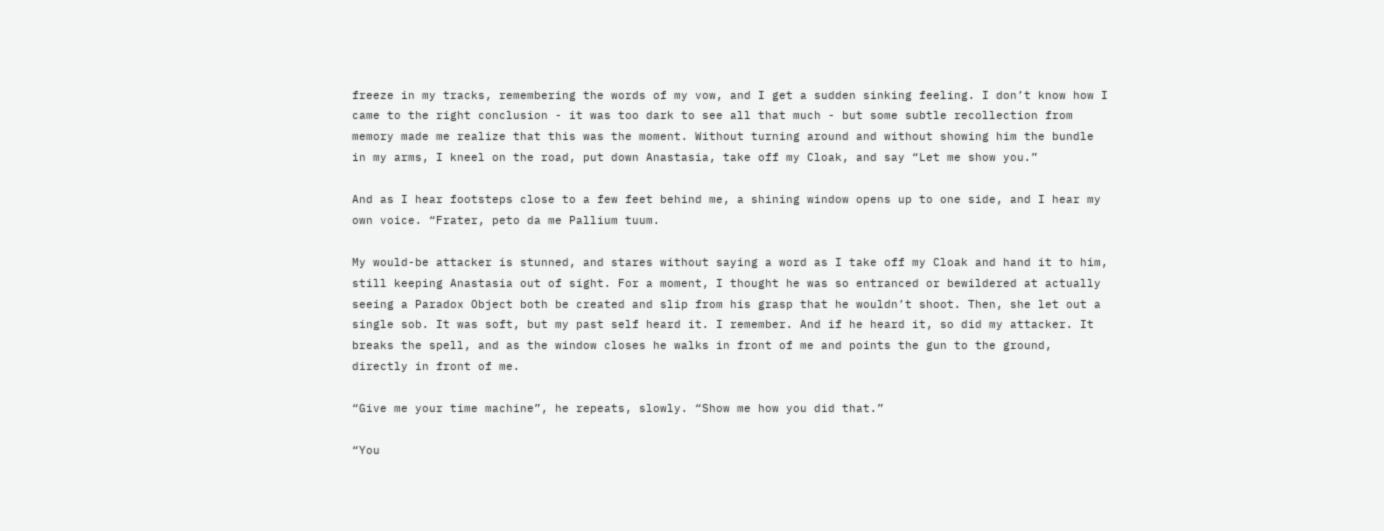freeze in my tracks, remembering the words of my vow, and I get a sudden sinking feeling. I don’t know how I came to the right conclusion - it was too dark to see all that much - but some subtle recollection from memory made me realize that this was the moment. Without turning around and without showing him the bundle in my arms, I kneel on the road, put down Anastasia, take off my Cloak, and say “Let me show you.”

And as I hear footsteps close to a few feet behind me, a shining window opens up to one side, and I hear my own voice. “Frater, peto da me Pallium tuum.

My would-be attacker is stunned, and stares without saying a word as I take off my Cloak and hand it to him, still keeping Anastasia out of sight. For a moment, I thought he was so entranced or bewildered at actually seeing a Paradox Object both be created and slip from his grasp that he wouldn’t shoot. Then, she let out a single sob. It was soft, but my past self heard it. I remember. And if he heard it, so did my attacker. It breaks the spell, and as the window closes he walks in front of me and points the gun to the ground, directly in front of me.

“Give me your time machine”, he repeats, slowly. “Show me how you did that.”

“You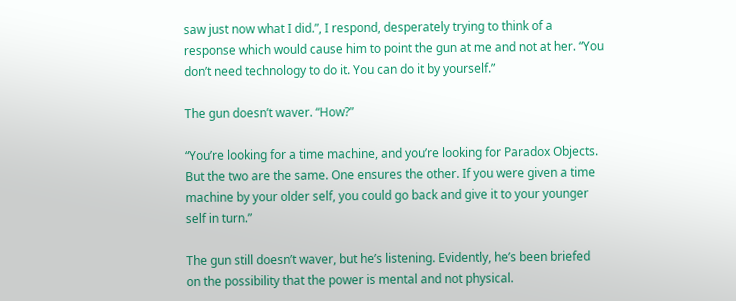saw just now what I did.”, I respond, desperately trying to think of a response which would cause him to point the gun at me and not at her. “You don’t need technology to do it. You can do it by yourself.”

The gun doesn’t waver. “How?”

“You’re looking for a time machine, and you’re looking for Paradox Objects. But the two are the same. One ensures the other. If you were given a time machine by your older self, you could go back and give it to your younger self in turn.”

The gun still doesn’t waver, but he’s listening. Evidently, he’s been briefed on the possibility that the power is mental and not physical.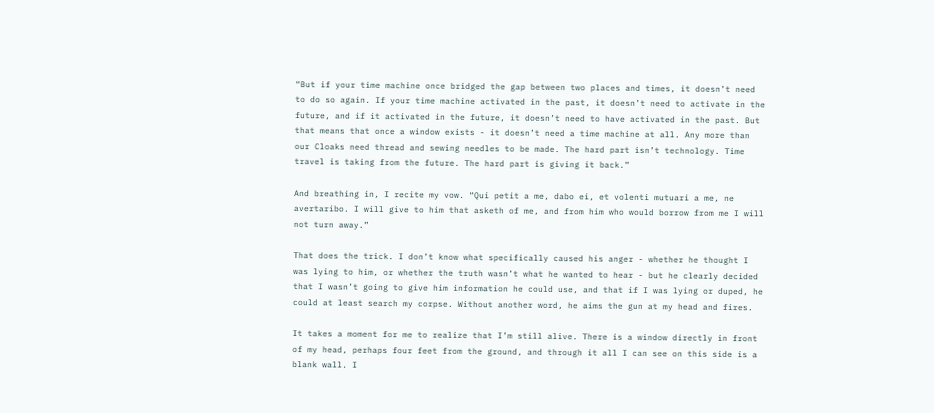“But if your time machine once bridged the gap between two places and times, it doesn’t need to do so again. If your time machine activated in the past, it doesn’t need to activate in the future, and if it activated in the future, it doesn’t need to have activated in the past. But that means that once a window exists - it doesn’t need a time machine at all. Any more than our Cloaks need thread and sewing needles to be made. The hard part isn’t technology. Time travel is taking from the future. The hard part is giving it back.”

And breathing in, I recite my vow. “Qui petit a me, dabo ei, et volenti mutuari a me, ne avertaribo. I will give to him that asketh of me, and from him who would borrow from me I will not turn away.”

That does the trick. I don’t know what specifically caused his anger - whether he thought I was lying to him, or whether the truth wasn’t what he wanted to hear - but he clearly decided that I wasn’t going to give him information he could use, and that if I was lying or duped, he could at least search my corpse. Without another word, he aims the gun at my head and fires.

It takes a moment for me to realize that I’m still alive. There is a window directly in front of my head, perhaps four feet from the ground, and through it all I can see on this side is a blank wall. I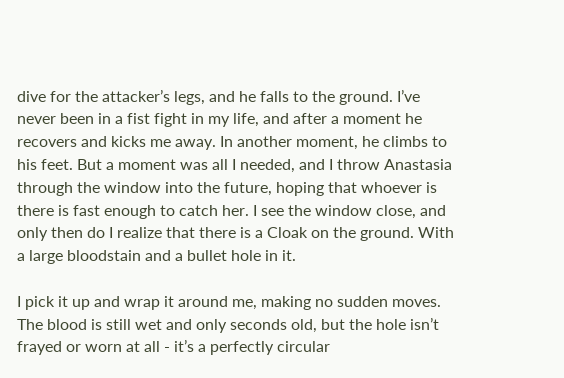dive for the attacker’s legs, and he falls to the ground. I’ve never been in a fist fight in my life, and after a moment he recovers and kicks me away. In another moment, he climbs to his feet. But a moment was all I needed, and I throw Anastasia through the window into the future, hoping that whoever is there is fast enough to catch her. I see the window close, and only then do I realize that there is a Cloak on the ground. With a large bloodstain and a bullet hole in it.

I pick it up and wrap it around me, making no sudden moves. The blood is still wet and only seconds old, but the hole isn’t frayed or worn at all - it’s a perfectly circular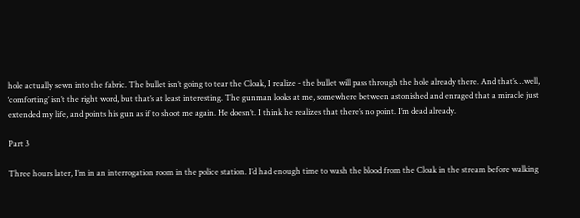hole actually sewn into the fabric. The bullet isn’t going to tear the Cloak, I realize - the bullet will pass through the hole already there. And that’s…well, ‘comforting’ isn’t the right word, but that’s at least interesting. The gunman looks at me, somewhere between astonished and enraged that a miracle just extended my life, and points his gun as if to shoot me again. He doesn’t. I think he realizes that there’s no point. I’m dead already.

Part 3

Three hours later, I’m in an interrogation room in the police station. I’d had enough time to wash the blood from the Cloak in the stream before walking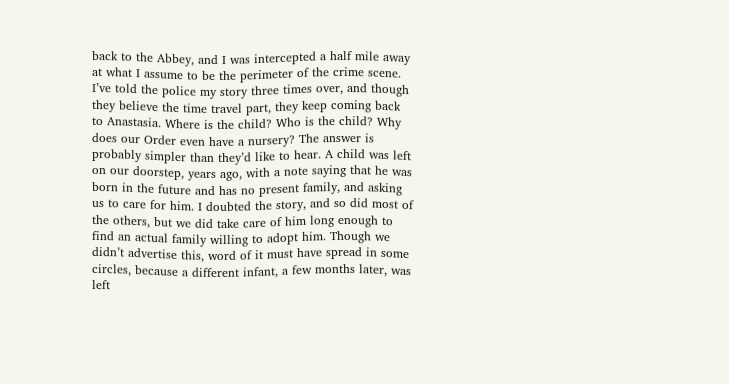back to the Abbey, and I was intercepted a half mile away at what I assume to be the perimeter of the crime scene. I’ve told the police my story three times over, and though they believe the time travel part, they keep coming back to Anastasia. Where is the child? Who is the child? Why does our Order even have a nursery? The answer is probably simpler than they’d like to hear. A child was left on our doorstep, years ago, with a note saying that he was born in the future and has no present family, and asking us to care for him. I doubted the story, and so did most of the others, but we did take care of him long enough to find an actual family willing to adopt him. Though we didn’t advertise this, word of it must have spread in some circles, because a different infant, a few months later, was left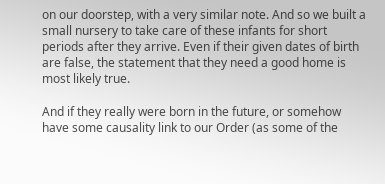on our doorstep, with a very similar note. And so we built a small nursery to take care of these infants for short periods after they arrive. Even if their given dates of birth are false, the statement that they need a good home is most likely true.

And if they really were born in the future, or somehow have some causality link to our Order (as some of the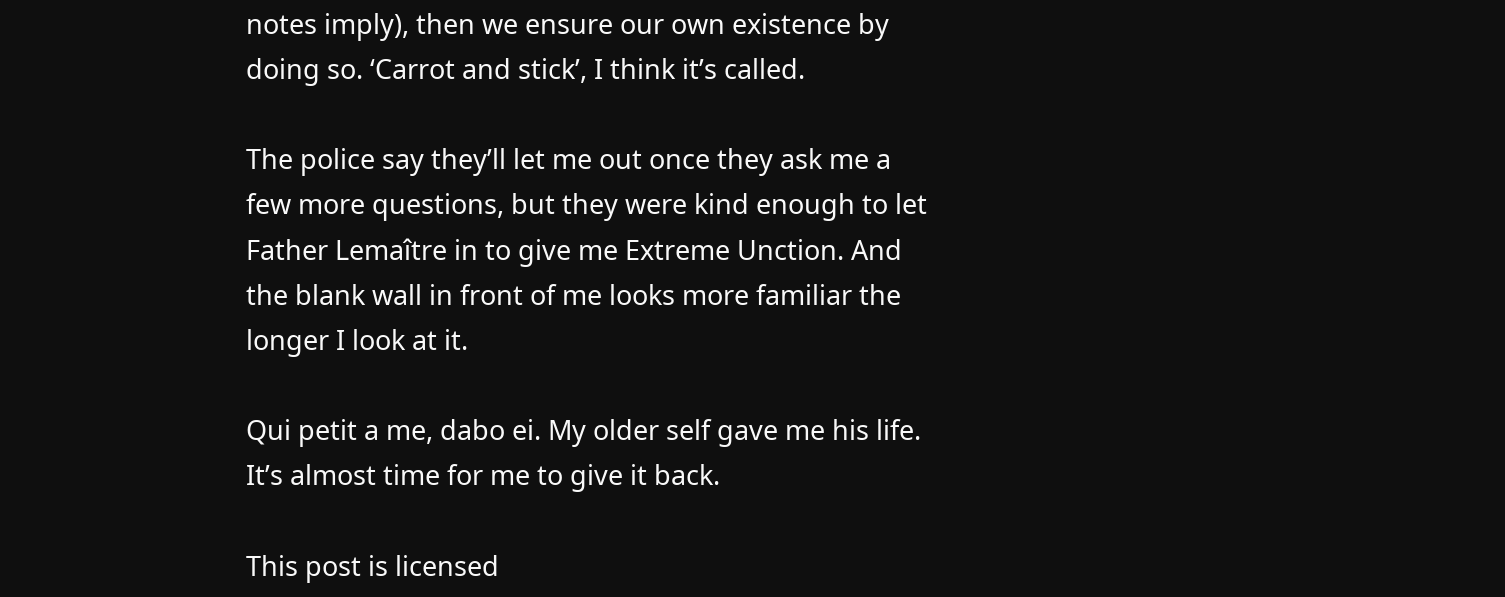notes imply), then we ensure our own existence by doing so. ‘Carrot and stick’, I think it’s called.

The police say they’ll let me out once they ask me a few more questions, but they were kind enough to let Father Lemaître in to give me Extreme Unction. And the blank wall in front of me looks more familiar the longer I look at it.

Qui petit a me, dabo ei. My older self gave me his life. It’s almost time for me to give it back.

This post is licensed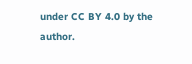under CC BY 4.0 by the author.